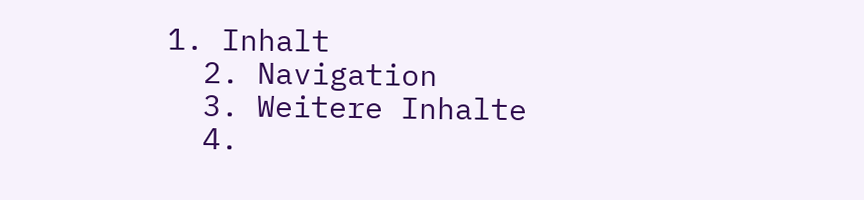1. Inhalt
  2. Navigation
  3. Weitere Inhalte
  4.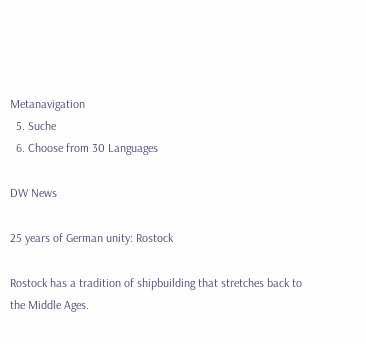Metanavigation
  5. Suche
  6. Choose from 30 Languages

DW News

25 years of German unity: Rostock

Rostock has a tradition of shipbuilding that stretches back to the Middle Ages.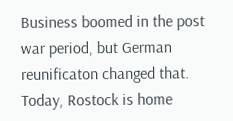Business boomed in the post war period, but German reunificaton changed that. Today, Rostock is home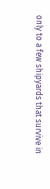only to a few shipyards that survive in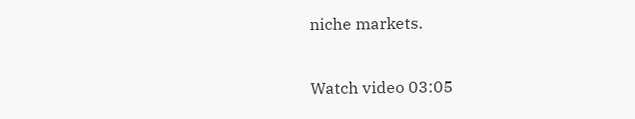niche markets.

Watch video 03:05